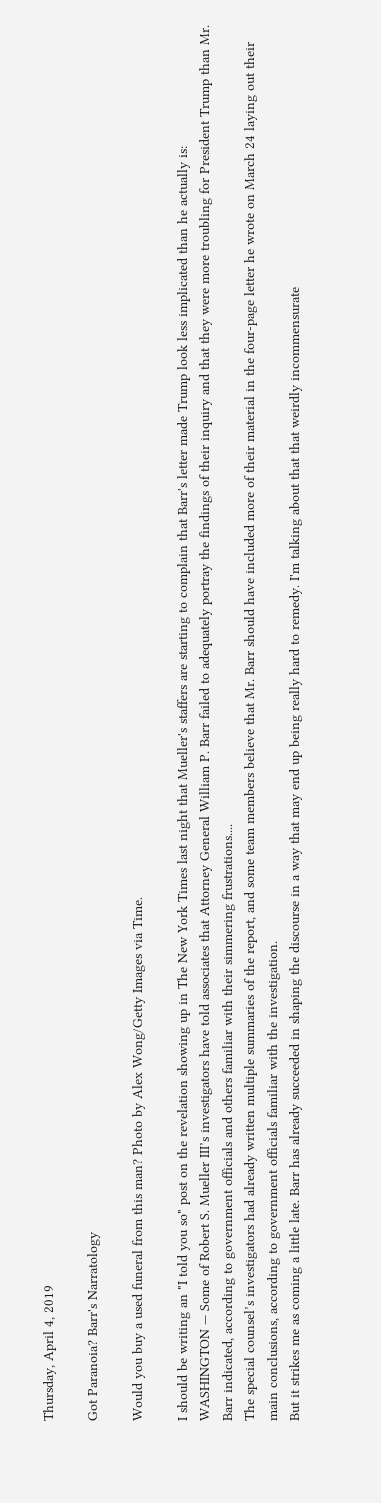Thursday, April 4, 2019

Got Paranoia? Barr's Narratology

Would you buy a used funeral from this man? Photo by Alex Wong/Getty Images via Time.

I should be writing an "I told you so" post on the revelation showing up in The New York Times last night that Mueller's staffers are starting to complain that Barr's letter made Trump look less implicated than he actually is:
WASHINGTON — Some of Robert S. Mueller III’s investigators have told associates that Attorney General William P. Barr failed to adequately portray the findings of their inquiry and that they were more troubling for President Trump than Mr. Barr indicated, according to government officials and others familiar with their simmering frustrations....
The special counsel’s investigators had already written multiple summaries of the report, and some team members believe that Mr. Barr should have included more of their material in the four-page letter he wrote on March 24 laying out their main conclusions, according to government officials familiar with the investigation.
But it strikes me as coming a little late. Barr has already succeeded in shaping the discourse in a way that may end up being really hard to remedy. I'm talking about that that weirdly incommensurate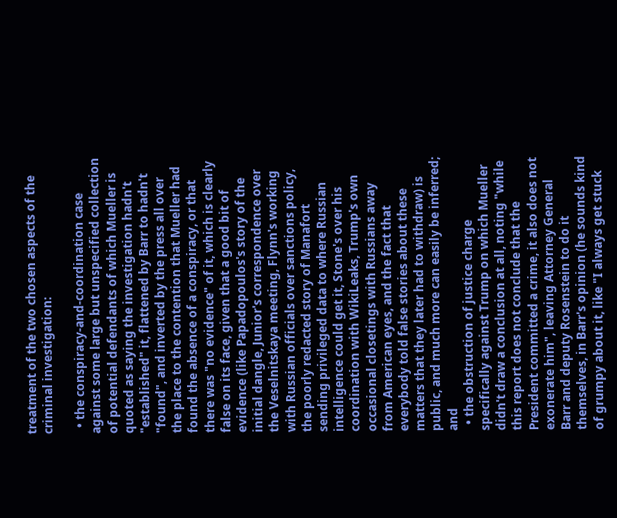treatment of the two chosen aspects of the criminal investigation:

  • the conspiracy-and-coordination case against some large but unspecified collection of potential defendants of which Mueller is quoted as saying the investigation hadn't "established" it, flattened by Barr to hadn't "found", and inverted by the press all over the place to the contention that Mueller had found the absence of a conspiracy, or that there was "no evidence" of it, which is clearly false on its face, given that a good bit of evidence (like Papadopoulos's story of the initial dangle, Junior's correspondence over the Veselnitskaya meeting, Flynn's working with Russian officials over sanctions policy, the poorly redacted story of Manafort sending privileged data to where Russian intelligence could get it, Stone's over his coordination with WikiLeaks, Trump's own occasional closetings with Russians away from American eyes, and the fact that everybody told false stories about these matters that they later had to withdraw) is public, and much more can easily be inferred; and
  • the obstruction of justice charge specifically against Trump on which Mueller didn't draw a conclusion at all, noting "while this report does not conclude that the President committed a crime, it also does not exonerate him", leaving Attorney General Barr and deputy Rosenstein to do it themselves, in Barr's opinion (he sounds kind of grumpy about it, like "I always get stuck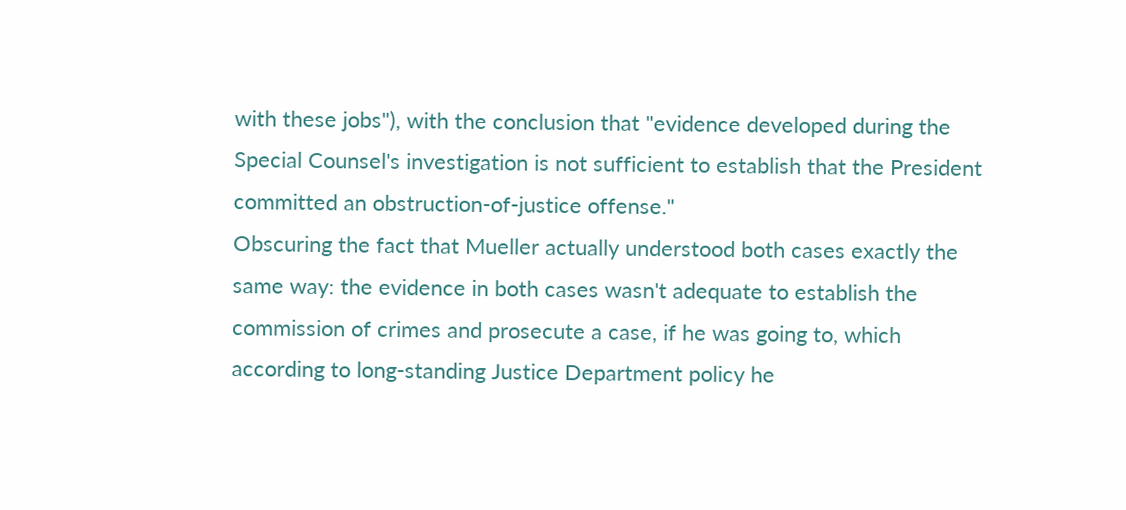with these jobs"), with the conclusion that "evidence developed during the Special Counsel's investigation is not sufficient to establish that the President committed an obstruction-of-justice offense."
Obscuring the fact that Mueller actually understood both cases exactly the same way: the evidence in both cases wasn't adequate to establish the commission of crimes and prosecute a case, if he was going to, which according to long-standing Justice Department policy he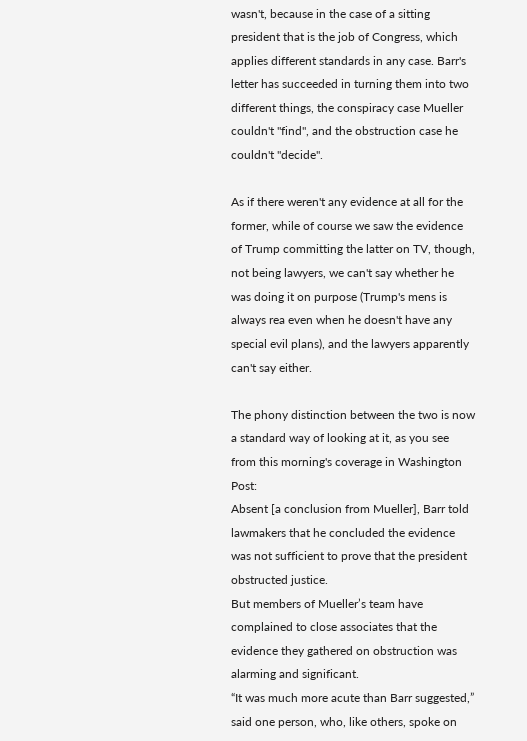wasn't, because in the case of a sitting president that is the job of Congress, which applies different standards in any case. Barr's letter has succeeded in turning them into two different things, the conspiracy case Mueller couldn't "find", and the obstruction case he couldn't "decide".

As if there weren't any evidence at all for the former, while of course we saw the evidence of Trump committing the latter on TV, though, not being lawyers, we can't say whether he was doing it on purpose (Trump's mens is always rea even when he doesn't have any special evil plans), and the lawyers apparently can't say either.

The phony distinction between the two is now a standard way of looking at it, as you see from this morning's coverage in Washington Post:
Absent [a conclusion from Mueller], Barr told lawmakers that he concluded the evidence was not sufficient to prove that the president obstructed justice.
But members of Mueller’s team have complained to close associates that the evidence they gathered on obstruction was alarming and significant.
“It was much more acute than Barr suggested,” said one person, who, like others, spoke on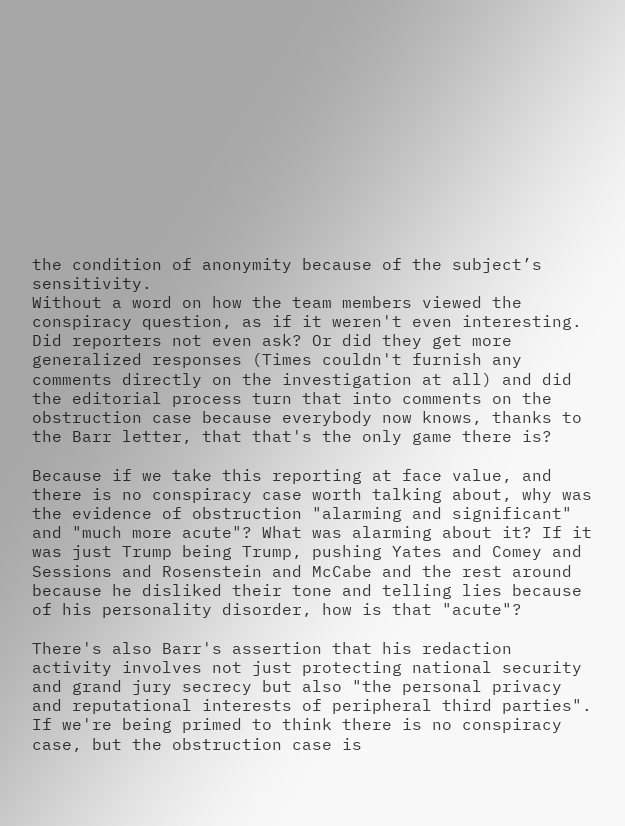the condition of anonymity because of the subject’s sensitivity.
Without a word on how the team members viewed the conspiracy question, as if it weren't even interesting. Did reporters not even ask? Or did they get more generalized responses (Times couldn't furnish any comments directly on the investigation at all) and did the editorial process turn that into comments on the obstruction case because everybody now knows, thanks to the Barr letter, that that's the only game there is?

Because if we take this reporting at face value, and there is no conspiracy case worth talking about, why was the evidence of obstruction "alarming and significant" and "much more acute"? What was alarming about it? If it was just Trump being Trump, pushing Yates and Comey and Sessions and Rosenstein and McCabe and the rest around because he disliked their tone and telling lies because of his personality disorder, how is that "acute"?

There's also Barr's assertion that his redaction activity involves not just protecting national security and grand jury secrecy but also "the personal privacy and reputational interests of peripheral third parties". If we're being primed to think there is no conspiracy case, but the obstruction case is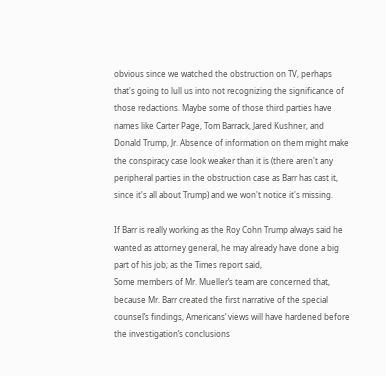obvious since we watched the obstruction on TV, perhaps that's going to lull us into not recognizing the significance of those redactions. Maybe some of those third parties have names like Carter Page, Tom Barrack, Jared Kushner, and Donald Trump, Jr. Absence of information on them might make the conspiracy case look weaker than it is (there aren't any peripheral parties in the obstruction case as Barr has cast it, since it's all about Trump) and we won't notice it's missing.

If Barr is really working as the Roy Cohn Trump always said he wanted as attorney general, he may already have done a big part of his job; as the Times report said,
Some members of Mr. Mueller’s team are concerned that, because Mr. Barr created the first narrative of the special counsel’s findings, Americans’ views will have hardened before the investigation’s conclusions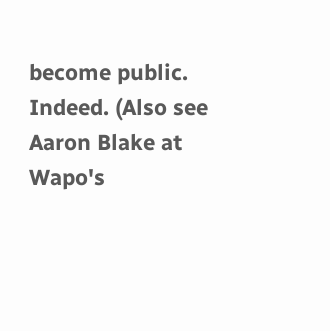become public.
Indeed. (Also see Aaron Blake at Wapo's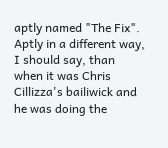aptly named "The Fix". Aptly in a different way, I should say, than when it was Chris Cillizza's bailiwick and he was doing the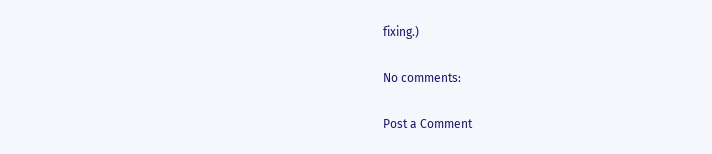fixing.)

No comments:

Post a Comment